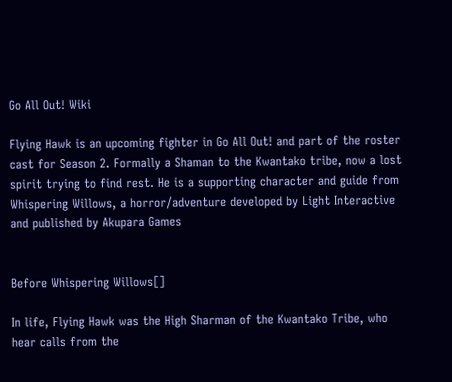Go All Out! Wiki

Flying Hawk is an upcoming fighter in Go All Out! and part of the roster cast for Season 2. Formally a Shaman to the Kwantako tribe, now a lost spirit trying to find rest. He is a supporting character and guide from Whispering Willows, a horror/adventure developed by Light Interactive and published by Akupara Games


Before Whispering Willows[]

In life, Flying Hawk was the High Sharman of the Kwantako Tribe, who hear calls from the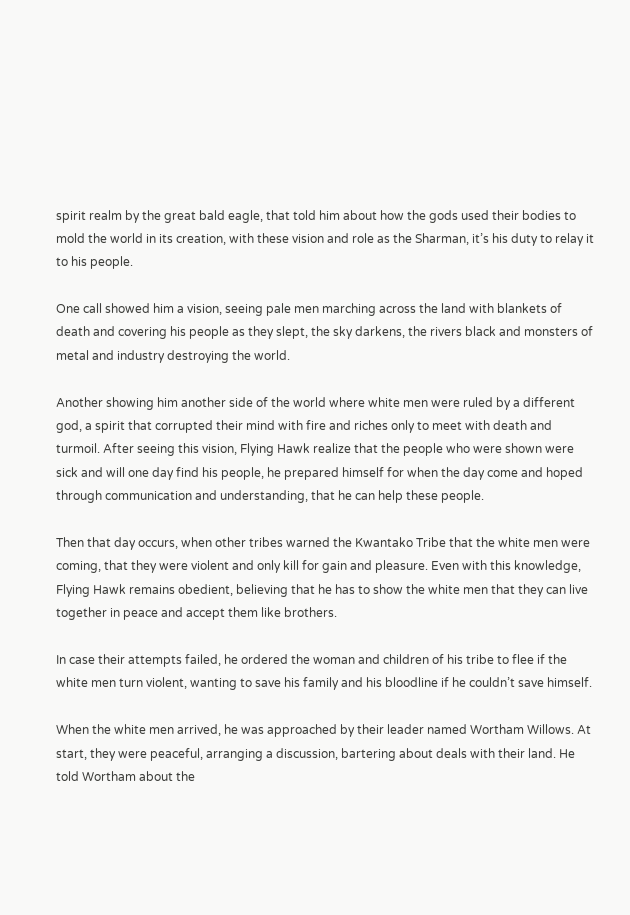spirit realm by the great bald eagle, that told him about how the gods used their bodies to mold the world in its creation, with these vision and role as the Sharman, it’s his duty to relay it to his people.

One call showed him a vision, seeing pale men marching across the land with blankets of death and covering his people as they slept, the sky darkens, the rivers black and monsters of metal and industry destroying the world.

Another showing him another side of the world where white men were ruled by a different god, a spirit that corrupted their mind with fire and riches only to meet with death and turmoil. After seeing this vision, Flying Hawk realize that the people who were shown were sick and will one day find his people, he prepared himself for when the day come and hoped through communication and understanding, that he can help these people.

Then that day occurs, when other tribes warned the Kwantako Tribe that the white men were coming, that they were violent and only kill for gain and pleasure. Even with this knowledge, Flying Hawk remains obedient, believing that he has to show the white men that they can live together in peace and accept them like brothers.

In case their attempts failed, he ordered the woman and children of his tribe to flee if the white men turn violent, wanting to save his family and his bloodline if he couldn’t save himself.

When the white men arrived, he was approached by their leader named Wortham Willows. At start, they were peaceful, arranging a discussion, bartering about deals with their land. He told Wortham about the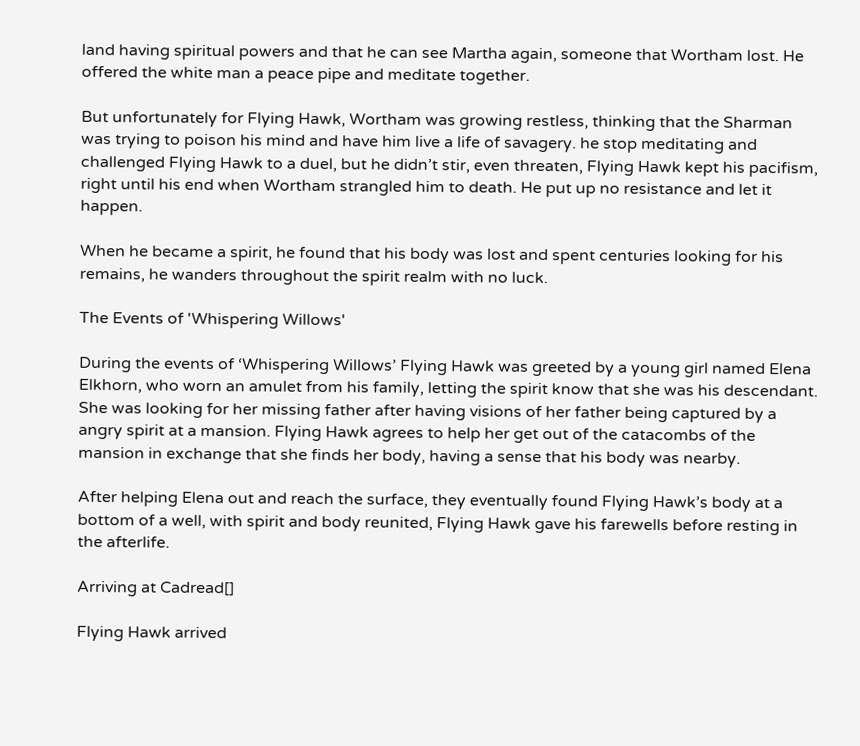land having spiritual powers and that he can see Martha again, someone that Wortham lost. He offered the white man a peace pipe and meditate together.

But unfortunately for Flying Hawk, Wortham was growing restless, thinking that the Sharman was trying to poison his mind and have him live a life of savagery. he stop meditating and challenged Flying Hawk to a duel, but he didn’t stir, even threaten, Flying Hawk kept his pacifism, right until his end when Wortham strangled him to death. He put up no resistance and let it happen.

When he became a spirit, he found that his body was lost and spent centuries looking for his remains, he wanders throughout the spirit realm with no luck.

The Events of 'Whispering Willows'

During the events of ‘Whispering Willows’ Flying Hawk was greeted by a young girl named Elena Elkhorn, who worn an amulet from his family, letting the spirit know that she was his descendant. She was looking for her missing father after having visions of her father being captured by a angry spirit at a mansion. Flying Hawk agrees to help her get out of the catacombs of the mansion in exchange that she finds her body, having a sense that his body was nearby.

After helping Elena out and reach the surface, they eventually found Flying Hawk’s body at a bottom of a well, with spirit and body reunited, Flying Hawk gave his farewells before resting in the afterlife.

Arriving at Cadread[]

Flying Hawk arrived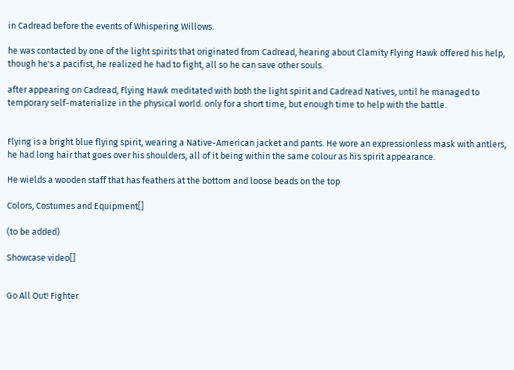in Cadread before the events of Whispering Willows.

he was contacted by one of the light spirits that originated from Cadread, hearing about Clamity Flying Hawk offered his help, though he's a pacifist, he realized he had to fight, all so he can save other souls.

after appearing on Cadread, Flying Hawk meditated with both the light spirit and Cadread Natives, until he managed to temporary self-materialize in the physical world. only for a short time, but enough time to help with the battle.


Flying is a bright blue flying spirit, wearing a Native-American jacket and pants. He wore an expressionless mask with antlers, he had long hair that goes over his shoulders, all of it being within the same colour as his spirit appearance.

He wields a wooden staff that has feathers at the bottom and loose beads on the top

Colors, Costumes and Equipment[]

(to be added)

Showcase video[]


Go All Out! Fighter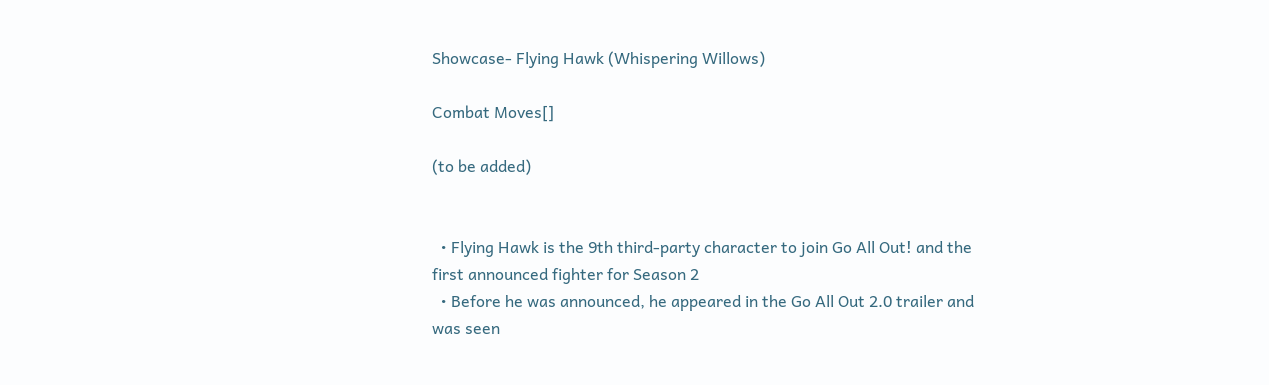Showcase- Flying Hawk (Whispering Willows)

Combat Moves[]

(to be added)


  • Flying Hawk is the 9th third-party character to join Go All Out! and the first announced fighter for Season 2
  • Before he was announced, he appeared in the Go All Out 2.0 trailer and was seen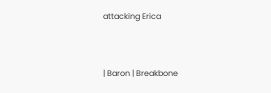attacking Erica


| Baron | Breakbone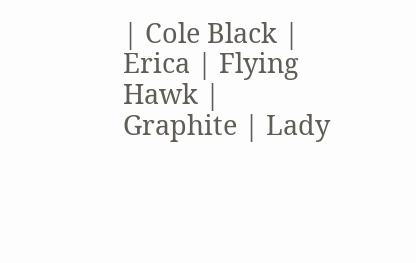| Cole Black | Erica | Flying Hawk | Graphite | Lady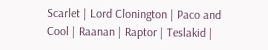Scarlet | Lord Clonington | Paco and Cool | Raanan | Raptor | Teslakid |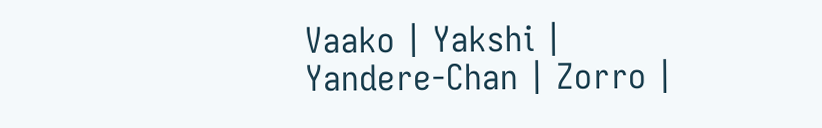Vaako | Yakshi | Yandere-Chan | Zorro |